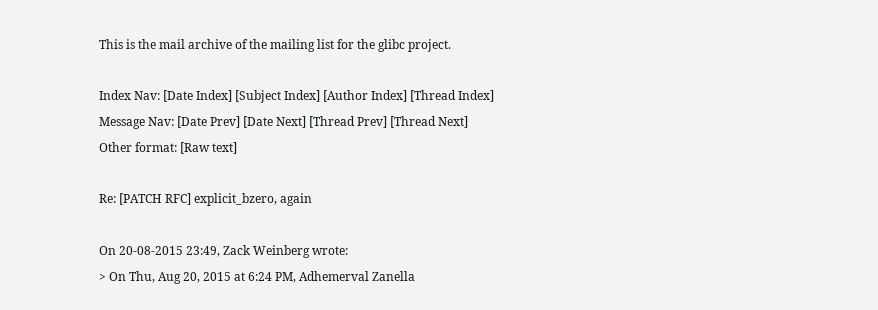This is the mail archive of the mailing list for the glibc project.

Index Nav: [Date Index] [Subject Index] [Author Index] [Thread Index]
Message Nav: [Date Prev] [Date Next] [Thread Prev] [Thread Next]
Other format: [Raw text]

Re: [PATCH RFC] explicit_bzero, again

On 20-08-2015 23:49, Zack Weinberg wrote:
> On Thu, Aug 20, 2015 at 6:24 PM, Adhemerval Zanella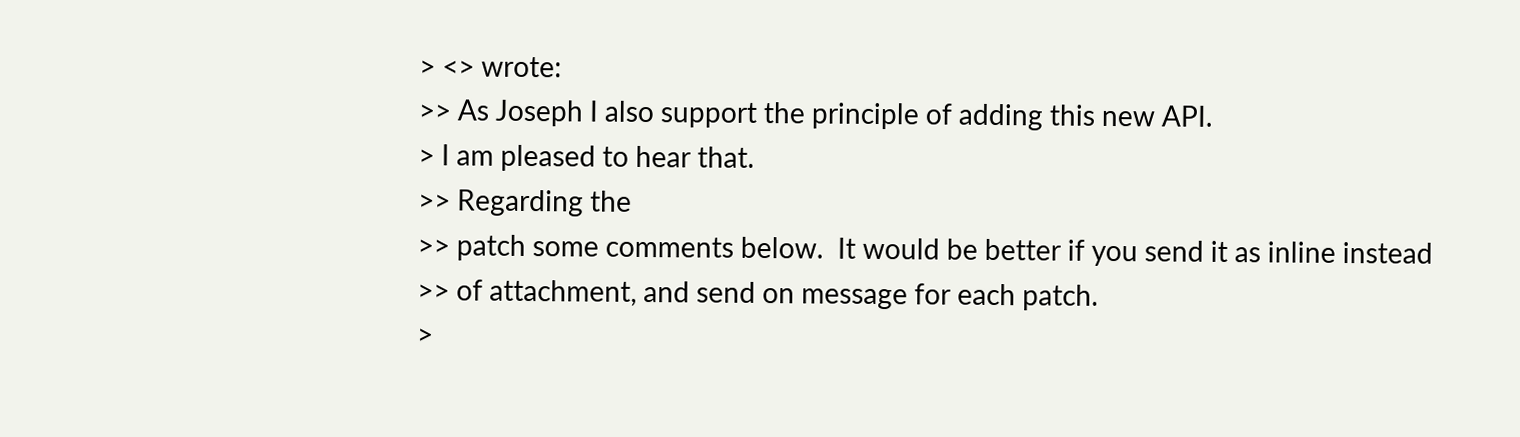> <> wrote:
>> As Joseph I also support the principle of adding this new API.
> I am pleased to hear that.
>> Regarding the
>> patch some comments below.  It would be better if you send it as inline instead
>> of attachment, and send on message for each patch.
>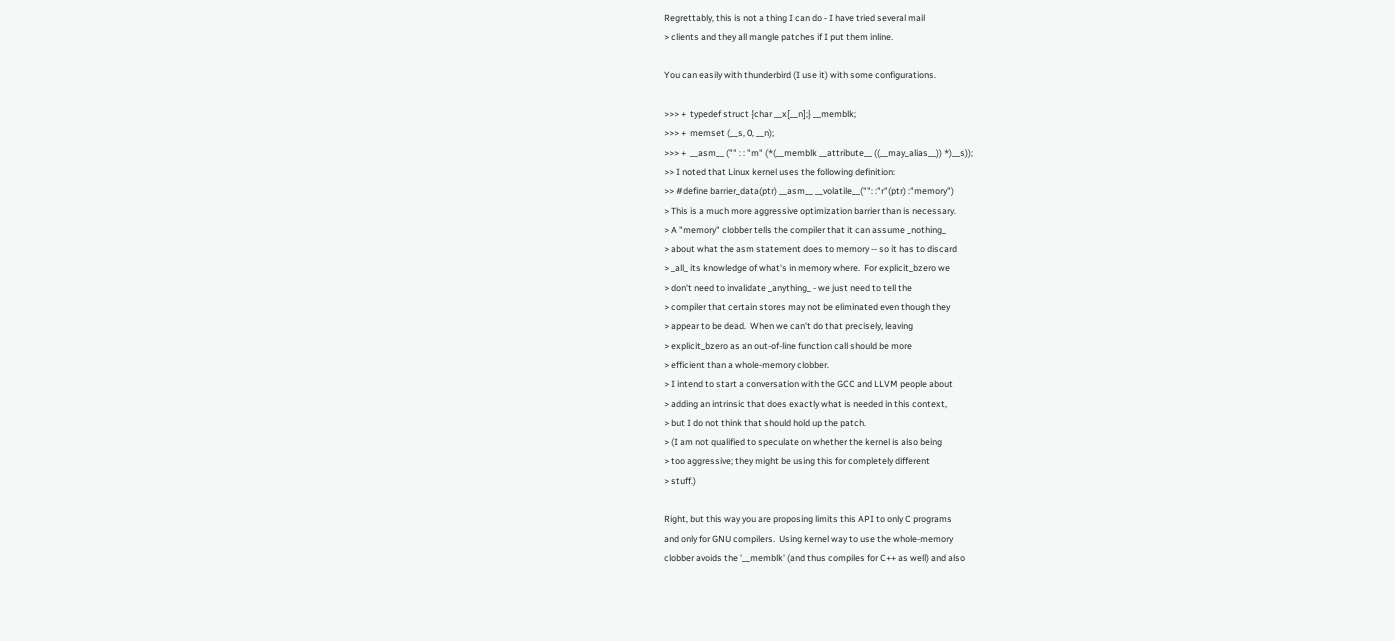Regrettably, this is not a thing I can do - I have tried several mail
> clients and they all mangle patches if I put them inline.

You can easily with thunderbird (I use it) with some configurations.

>>> +  typedef struct {char __x[__n];} __memblk;
>>> +  memset (__s, 0, __n);
>>> +  __asm__ ("" : : "m" (*(__memblk __attribute__ ((__may_alias__)) *)__s));
>> I noted that Linux kernel uses the following definition:
>> #define barrier_data(ptr) __asm__ __volatile__("": :"r"(ptr) :"memory")
> This is a much more aggressive optimization barrier than is necessary.
> A "memory" clobber tells the compiler that it can assume _nothing_
> about what the asm statement does to memory -- so it has to discard
> _all_ its knowledge of what's in memory where.  For explicit_bzero we
> don't need to invalidate _anything_ - we just need to tell the
> compiler that certain stores may not be eliminated even though they
> appear to be dead.  When we can't do that precisely, leaving
> explicit_bzero as an out-of-line function call should be more
> efficient than a whole-memory clobber.
> I intend to start a conversation with the GCC and LLVM people about
> adding an intrinsic that does exactly what is needed in this context,
> but I do not think that should hold up the patch.
> (I am not qualified to speculate on whether the kernel is also being
> too aggressive; they might be using this for completely different
> stuff.)

Right, but this way you are proposing limits this API to only C programs
and only for GNU compilers.  Using kernel way to use the whole-memory
clobber avoids the '__memblk' (and thus compiles for C++ as well) and also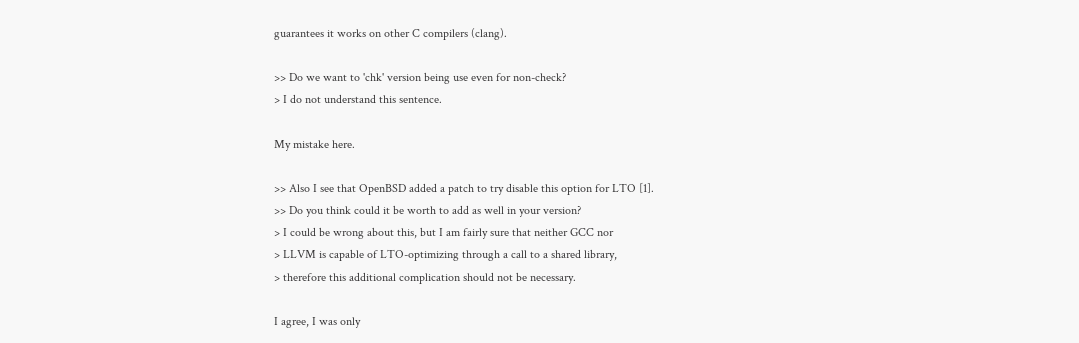guarantees it works on other C compilers (clang).

>> Do we want to 'chk' version being use even for non-check?
> I do not understand this sentence.

My mistake here.

>> Also I see that OpenBSD added a patch to try disable this option for LTO [1].
>> Do you think could it be worth to add as well in your version?
> I could be wrong about this, but I am fairly sure that neither GCC nor
> LLVM is capable of LTO-optimizing through a call to a shared library,
> therefore this additional complication should not be necessary.

I agree, I was only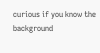curious if you know the background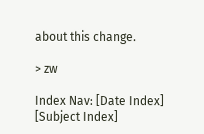about this change.

> zw

Index Nav: [Date Index] [Subject Index]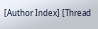[Author Index] [Thread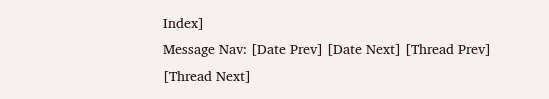Index]
Message Nav: [Date Prev] [Date Next] [Thread Prev] [Thread Next]